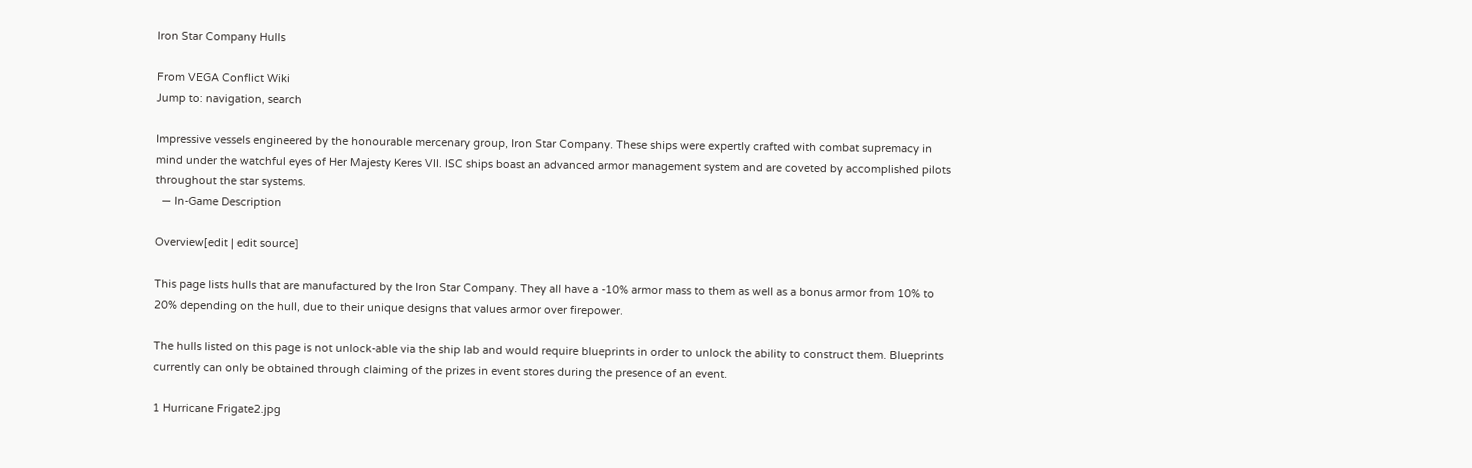Iron Star Company Hulls

From VEGA Conflict Wiki
Jump to: navigation, search

Impressive vessels engineered by the honourable mercenary group, Iron Star Company. These ships were expertly crafted with combat supremacy in mind under the watchful eyes of Her Majesty Keres VII. ISC ships boast an advanced armor management system and are coveted by accomplished pilots throughout the star systems.
  — In-Game Description

Overview[edit | edit source]

This page lists hulls that are manufactured by the Iron Star Company. They all have a -10% armor mass to them as well as a bonus armor from 10% to 20% depending on the hull, due to their unique designs that values armor over firepower.

The hulls listed on this page is not unlock-able via the ship lab and would require blueprints in order to unlock the ability to construct them. Blueprints currently can only be obtained through claiming of the prizes in event stores during the presence of an event.

1 Hurricane Frigate2.jpg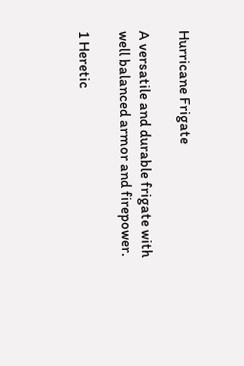Hurricane Frigate

A versatile and durable frigate with well balanced armor and firepower.

1 Heretic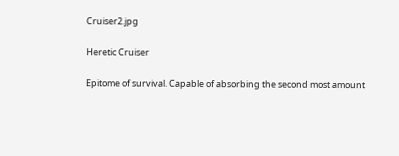Cruiser2.jpg

Heretic Cruiser

Epitome of survival. Capable of absorbing the second most amount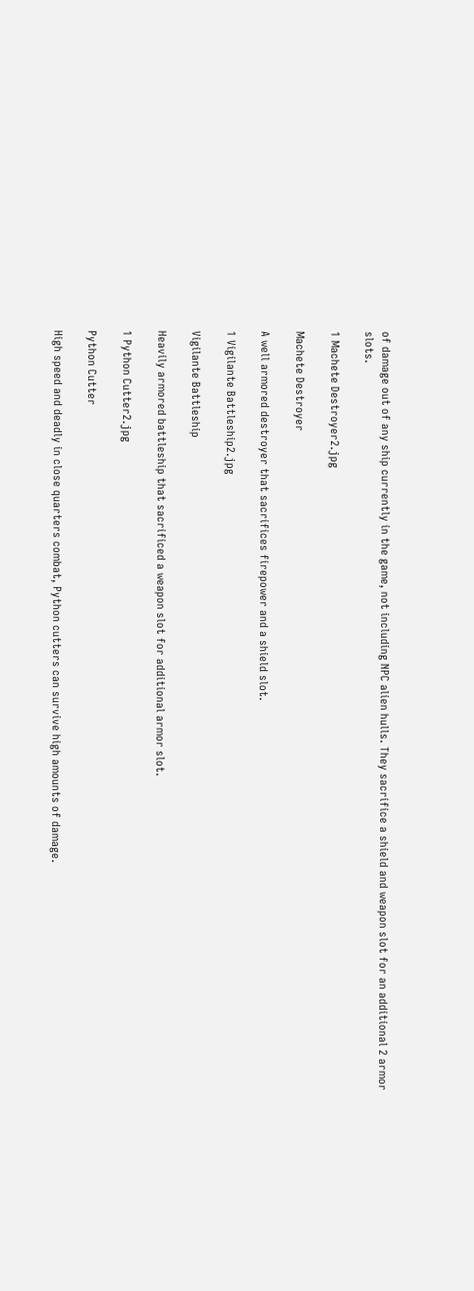of damage out of any ship currently in the game, not including NPC alien hulls. They sacrifice a shield and weapon slot for an additional 2 armor slots.

1 Machete Destroyer2.jpg

Machete Destroyer

A well armored destroyer that sacrifices firepower and a shield slot.

1 Vigilante Battleship2.jpg

Vigilante Battleship

Heavily armored battleship that sacrificed a weapon slot for additional armor slot.

1 Python Cutter2.jpg

Python Cutter

High speed and deadly in close quarters combat, Python cutters can survive high amounts of damage.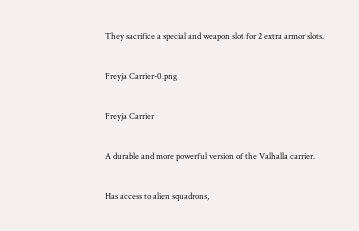They sacrifice a special and weapon slot for 2 extra armor slots.

Freyja Carrier-0.png

Freyja Carrier

A durable and more powerful version of the Valhalla carrier.

Has access to alien squadrons,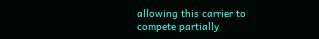allowing this carrier to compete partially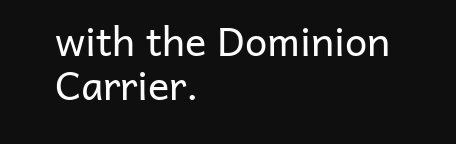with the Dominion Carrier.